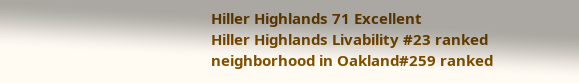Hiller Highlands 71 Excellent
Hiller Highlands Livability #23 ranked neighborhood in Oakland#259 ranked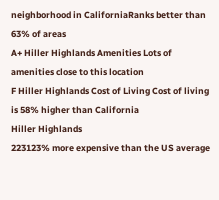neighborhood in CaliforniaRanks better than 63% of areas
A+ Hiller Highlands Amenities Lots of amenities close to this location
F Hiller Highlands Cost of Living Cost of living is 58% higher than California
Hiller Highlands
223123% more expensive than the US average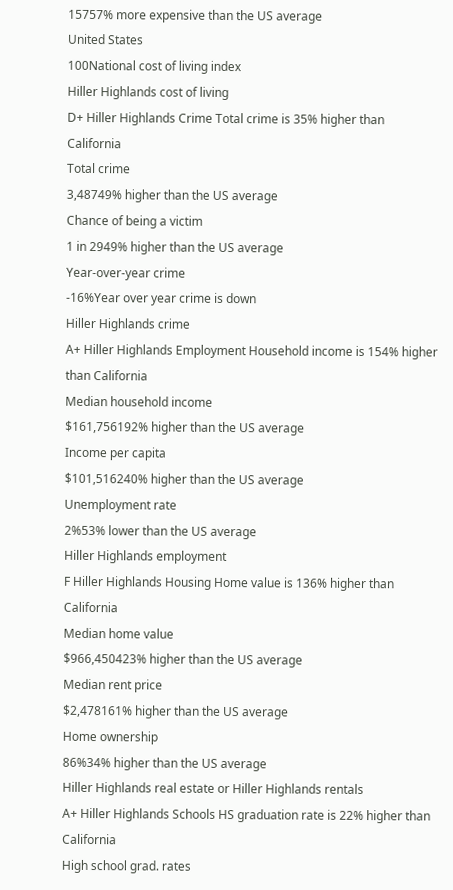15757% more expensive than the US average
United States
100National cost of living index
Hiller Highlands cost of living
D+ Hiller Highlands Crime Total crime is 35% higher than California
Total crime
3,48749% higher than the US average
Chance of being a victim
1 in 2949% higher than the US average
Year-over-year crime
-16%Year over year crime is down
Hiller Highlands crime
A+ Hiller Highlands Employment Household income is 154% higher than California
Median household income
$161,756192% higher than the US average
Income per capita
$101,516240% higher than the US average
Unemployment rate
2%53% lower than the US average
Hiller Highlands employment
F Hiller Highlands Housing Home value is 136% higher than California
Median home value
$966,450423% higher than the US average
Median rent price
$2,478161% higher than the US average
Home ownership
86%34% higher than the US average
Hiller Highlands real estate or Hiller Highlands rentals
A+ Hiller Highlands Schools HS graduation rate is 22% higher than California
High school grad. rates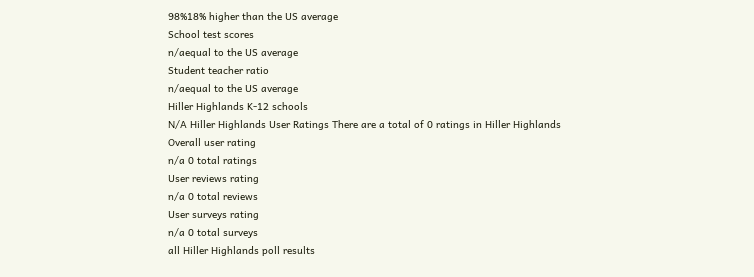98%18% higher than the US average
School test scores
n/aequal to the US average
Student teacher ratio
n/aequal to the US average
Hiller Highlands K-12 schools
N/A Hiller Highlands User Ratings There are a total of 0 ratings in Hiller Highlands
Overall user rating
n/a 0 total ratings
User reviews rating
n/a 0 total reviews
User surveys rating
n/a 0 total surveys
all Hiller Highlands poll results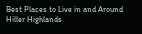Best Places to Live in and Around Hiller Highlands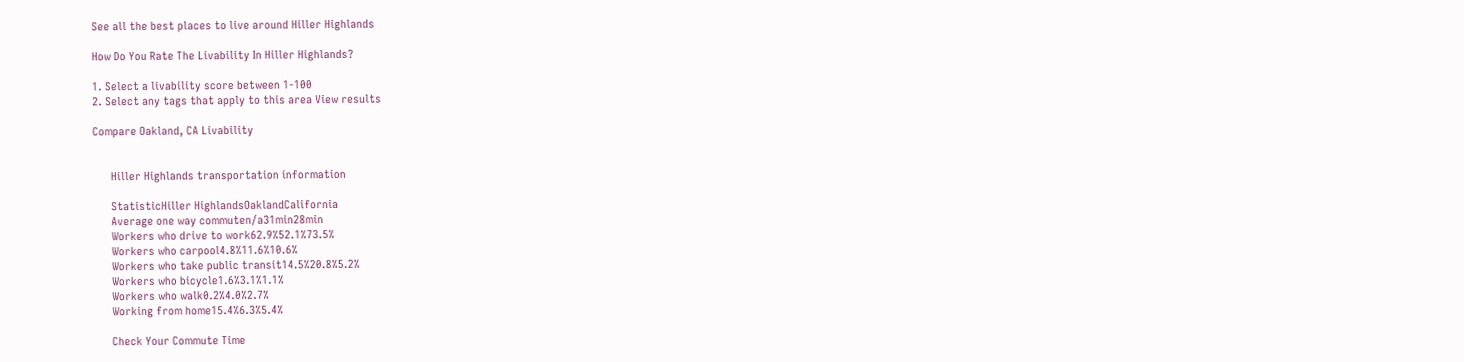See all the best places to live around Hiller Highlands

How Do You Rate The Livability In Hiller Highlands?

1. Select a livability score between 1-100
2. Select any tags that apply to this area View results

Compare Oakland, CA Livability


      Hiller Highlands transportation information

      StatisticHiller HighlandsOaklandCalifornia
      Average one way commuten/a31min28min
      Workers who drive to work62.9%52.1%73.5%
      Workers who carpool4.8%11.6%10.6%
      Workers who take public transit14.5%20.8%5.2%
      Workers who bicycle1.6%3.1%1.1%
      Workers who walk0.2%4.0%2.7%
      Working from home15.4%6.3%5.4%

      Check Your Commute Time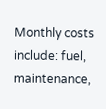Monthly costs include: fuel, maintenance,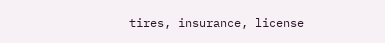tires, insurance, license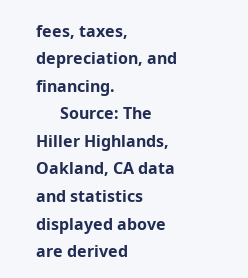fees, taxes, depreciation, and financing.
      Source: The Hiller Highlands, Oakland, CA data and statistics displayed above are derived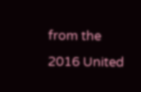from the 2016 United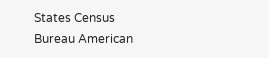States Census Bureau American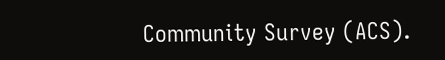Community Survey (ACS).